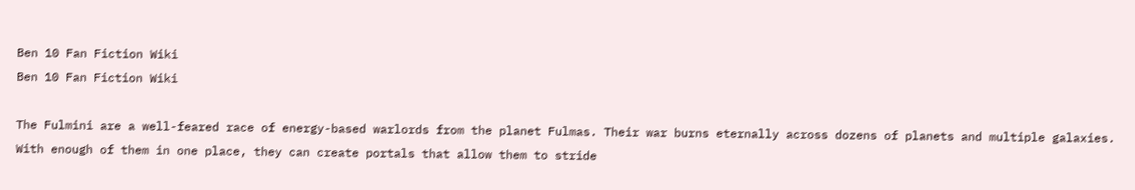Ben 10 Fan Fiction Wiki
Ben 10 Fan Fiction Wiki

The Fulmini are a well-feared race of energy-based warlords from the planet Fulmas. Their war burns eternally across dozens of planets and multiple galaxies. With enough of them in one place, they can create portals that allow them to stride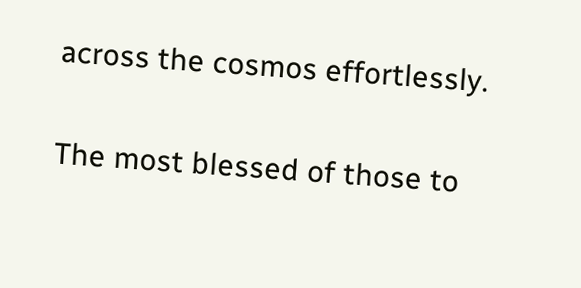across the cosmos effortlessly.

The most blessed of those to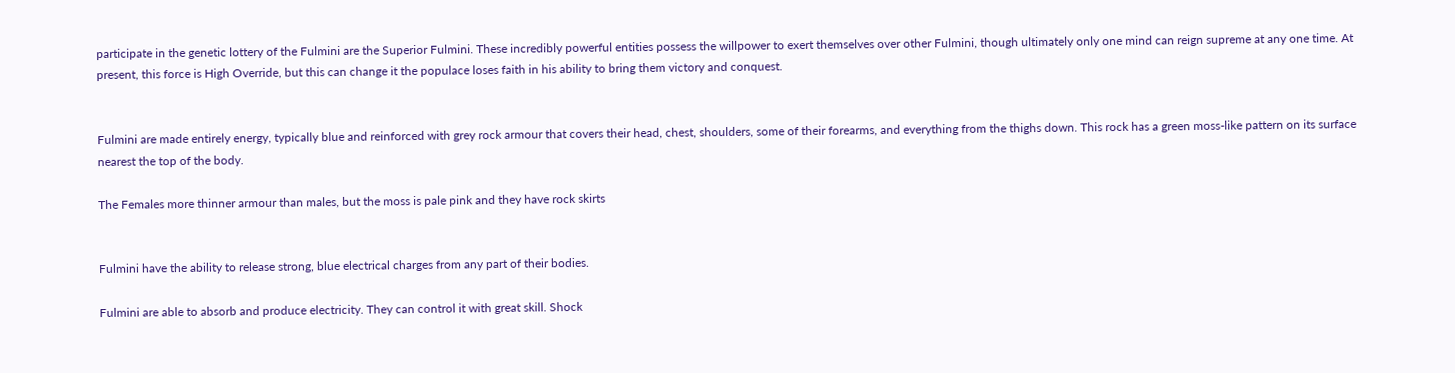participate in the genetic lottery of the Fulmini are the Superior Fulmini. These incredibly powerful entities possess the willpower to exert themselves over other Fulmini, though ultimately only one mind can reign supreme at any one time. At present, this force is High Override, but this can change it the populace loses faith in his ability to bring them victory and conquest.


Fulmini are made entirely energy, typically blue and reinforced with grey rock armour that covers their head, chest, shoulders, some of their forearms, and everything from the thighs down. This rock has a green moss-like pattern on its surface nearest the top of the body.

The Females more thinner armour than males, but the moss is pale pink and they have rock skirts


Fulmini have the ability to release strong, blue electrical charges from any part of their bodies.

Fulmini are able to absorb and produce electricity. They can control it with great skill. Shock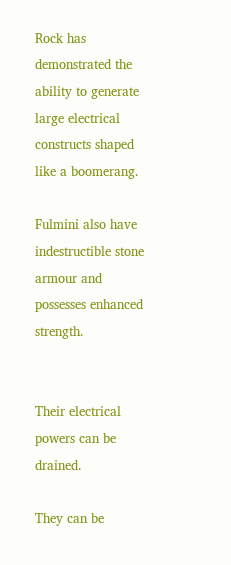Rock has demonstrated the ability to generate large electrical constructs shaped like a boomerang.

Fulmini also have indestructible stone armour and possesses enhanced strength.


Their electrical powers can be drained.

They can be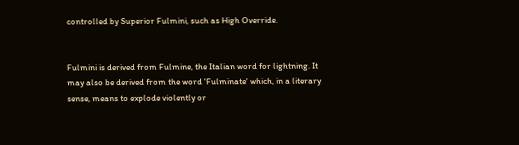controlled by Superior Fulmini, such as High Override.


Fulmini is derived from Fulmine, the Italian word for lightning. It may also be derived from the word 'Fulminate' which, in a literary sense, means to explode violently or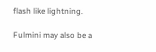flash like lightning.

Fulmini may also be a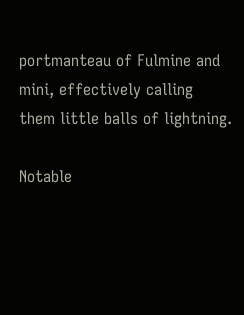portmanteau of Fulmine and mini, effectively calling them little balls of lightning.

Notable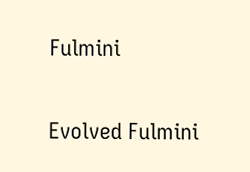Fulmini

Evolved Fulmini